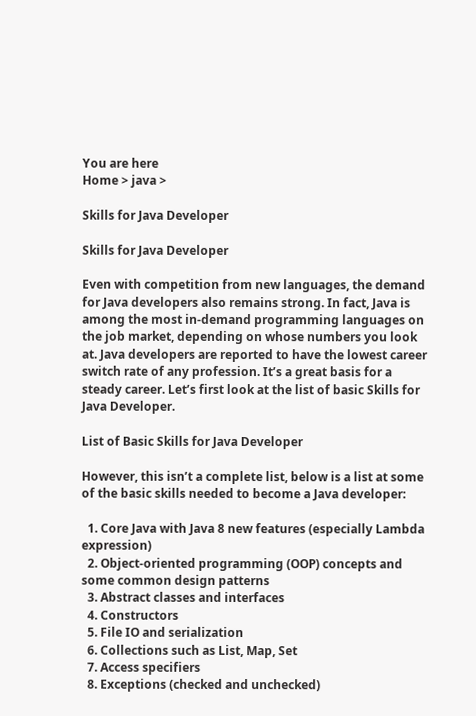You are here
Home > java >

Skills for Java Developer

Skills for Java Developer

Even with competition from new languages, the demand for Java developers also remains strong. In fact, Java is among the most in-demand programming languages on the job market, depending on whose numbers you look at. Java developers are reported to have the lowest career switch rate of any profession. It’s a great basis for a steady career. Let’s first look at the list of basic Skills for Java Developer.

List of Basic Skills for Java Developer

However, this isn’t a complete list, below is a list at some of the basic skills needed to become a Java developer:

  1. Core Java with Java 8 new features (especially Lambda expression)
  2. Object-oriented programming (OOP) concepts and some common design patterns
  3. Abstract classes and interfaces
  4. Constructors
  5. File IO and serialization
  6. Collections such as List, Map, Set
  7. Access specifiers
  8. Exceptions (checked and unchecked)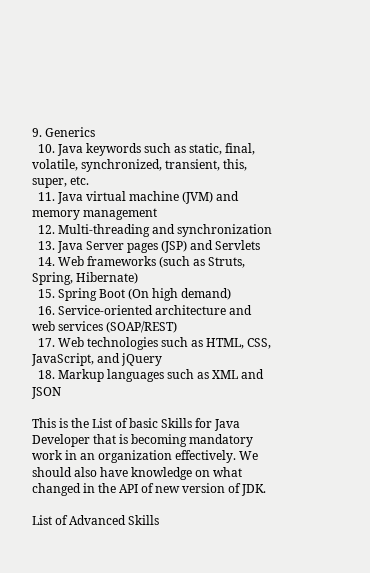9. Generics
  10. Java keywords such as static, final, volatile, synchronized, transient, this, super, etc.
  11. Java virtual machine (JVM) and memory management
  12. Multi-threading and synchronization
  13. Java Server pages (JSP) and Servlets
  14. Web frameworks (such as Struts, Spring, Hibernate)
  15. Spring Boot (On high demand)
  16. Service-oriented architecture and web services (SOAP/REST)
  17. Web technologies such as HTML, CSS, JavaScript, and jQuery
  18. Markup languages such as XML and JSON

This is the List of basic Skills for Java Developer that is becoming mandatory work in an organization effectively. We should also have knowledge on what changed in the API of new version of JDK.

List of Advanced Skills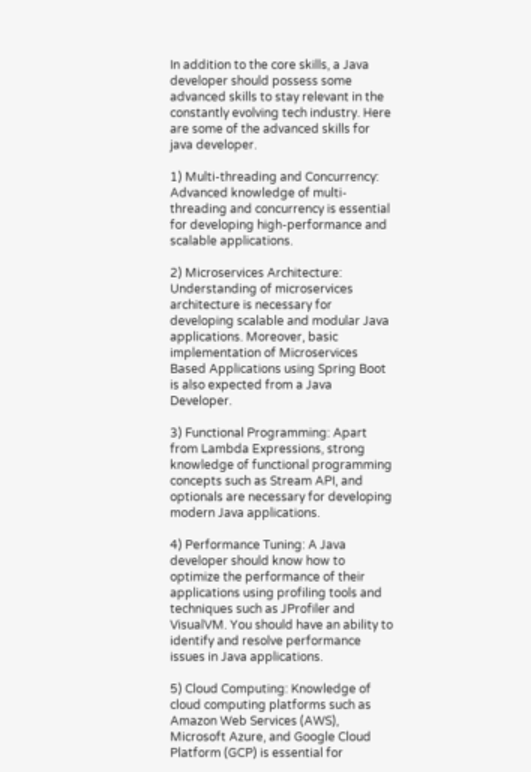In addition to the core skills, a Java developer should possess some advanced skills to stay relevant in the constantly evolving tech industry. Here are some of the advanced skills for java developer.

1) Multi-threading and Concurrency: Advanced knowledge of multi-threading and concurrency is essential for developing high-performance and scalable applications.

2) Microservices Architecture: Understanding of microservices architecture is necessary for developing scalable and modular Java applications. Moreover, basic implementation of Microservices Based Applications using Spring Boot is also expected from a Java Developer.

3) Functional Programming: Apart from Lambda Expressions, strong knowledge of functional programming concepts such as Stream API, and optionals are necessary for developing modern Java applications.

4) Performance Tuning: A Java developer should know how to optimize the performance of their applications using profiling tools and techniques such as JProfiler and VisualVM. You should have an ability to identify and resolve performance issues in Java applications.

5) Cloud Computing: Knowledge of cloud computing platforms such as Amazon Web Services (AWS), Microsoft Azure, and Google Cloud Platform (GCP) is essential for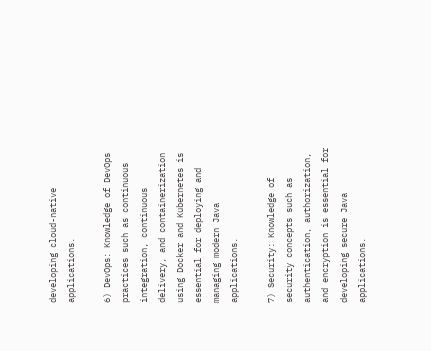developing cloud-native applications.

6) DevOps: Knowledge of DevOps practices such as continuous integration, continuous delivery, and containerization using Docker and Kubernetes is essential for deploying and managing modern Java applications.

7) Security: Knowledge of security concepts such as authentication, authorization, and encryption is essential for developing secure Java applications.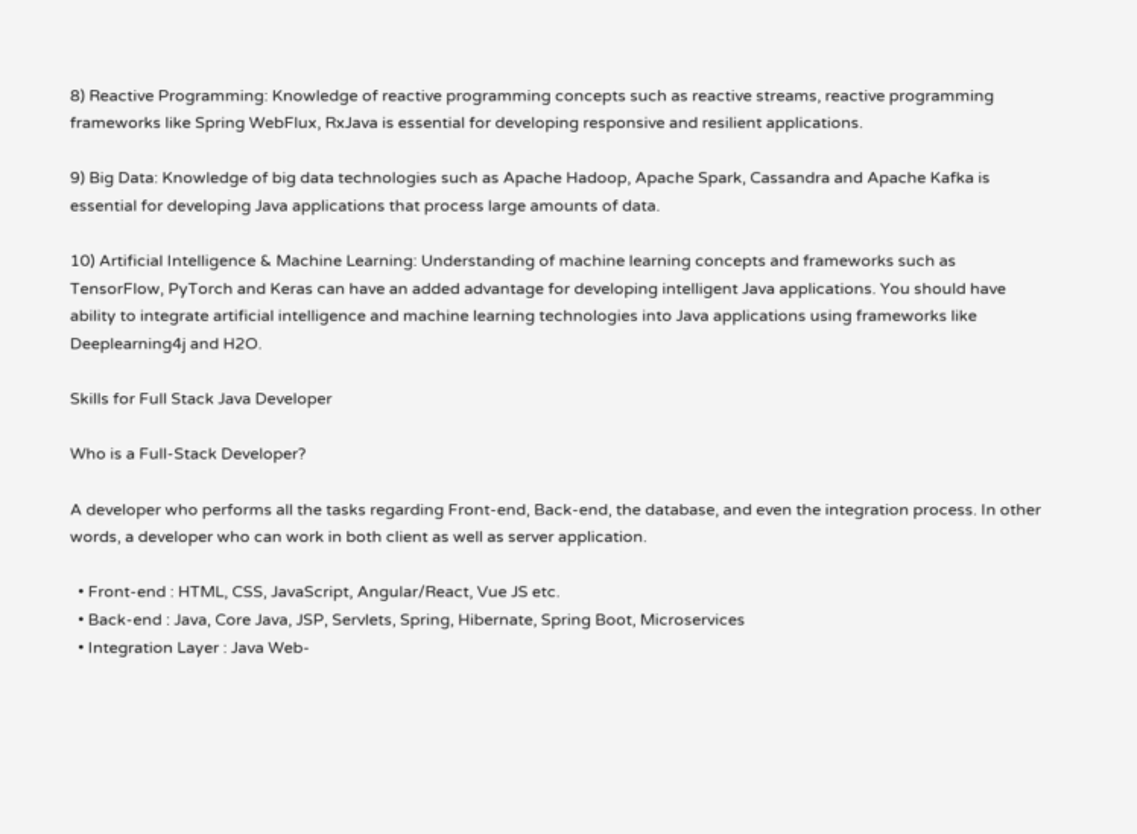8) Reactive Programming: Knowledge of reactive programming concepts such as reactive streams, reactive programming frameworks like Spring WebFlux, RxJava is essential for developing responsive and resilient applications.

9) Big Data: Knowledge of big data technologies such as Apache Hadoop, Apache Spark, Cassandra and Apache Kafka is essential for developing Java applications that process large amounts of data.

10) Artificial Intelligence & Machine Learning: Understanding of machine learning concepts and frameworks such as TensorFlow, PyTorch and Keras can have an added advantage for developing intelligent Java applications. You should have ability to integrate artificial intelligence and machine learning technologies into Java applications using frameworks like Deeplearning4j and H2O.

Skills for Full Stack Java Developer

Who is a Full-Stack Developer?

A developer who performs all the tasks regarding Front-end, Back-end, the database, and even the integration process. In other words, a developer who can work in both client as well as server application.

  • Front-end : HTML, CSS, JavaScript, Angular/React, Vue JS etc.
  • Back-end : Java, Core Java, JSP, Servlets, Spring, Hibernate, Spring Boot, Microservices
  • Integration Layer : Java Web-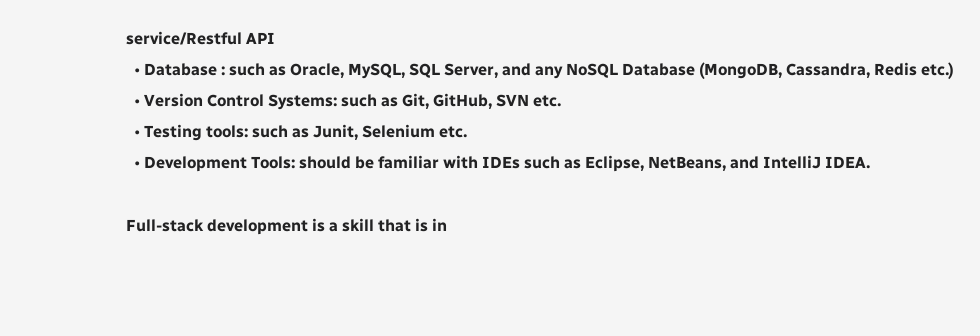service/Restful API
  • Database : such as Oracle, MySQL, SQL Server, and any NoSQL Database (MongoDB, Cassandra, Redis etc.)
  • Version Control Systems: such as Git, GitHub, SVN etc.
  • Testing tools: such as Junit, Selenium etc.
  • Development Tools: should be familiar with IDEs such as Eclipse, NetBeans, and IntelliJ IDEA.

Full-stack development is a skill that is in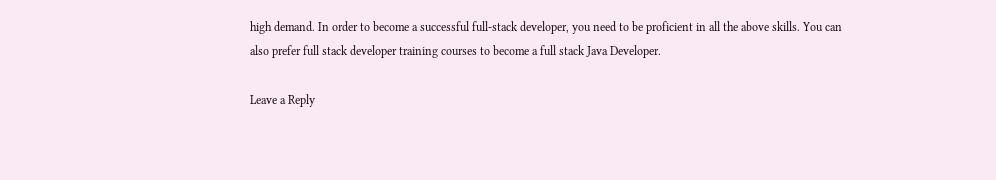high demand. In order to become a successful full-stack developer, you need to be proficient in all the above skills. You can also prefer full stack developer training courses to become a full stack Java Developer.

Leave a Reply